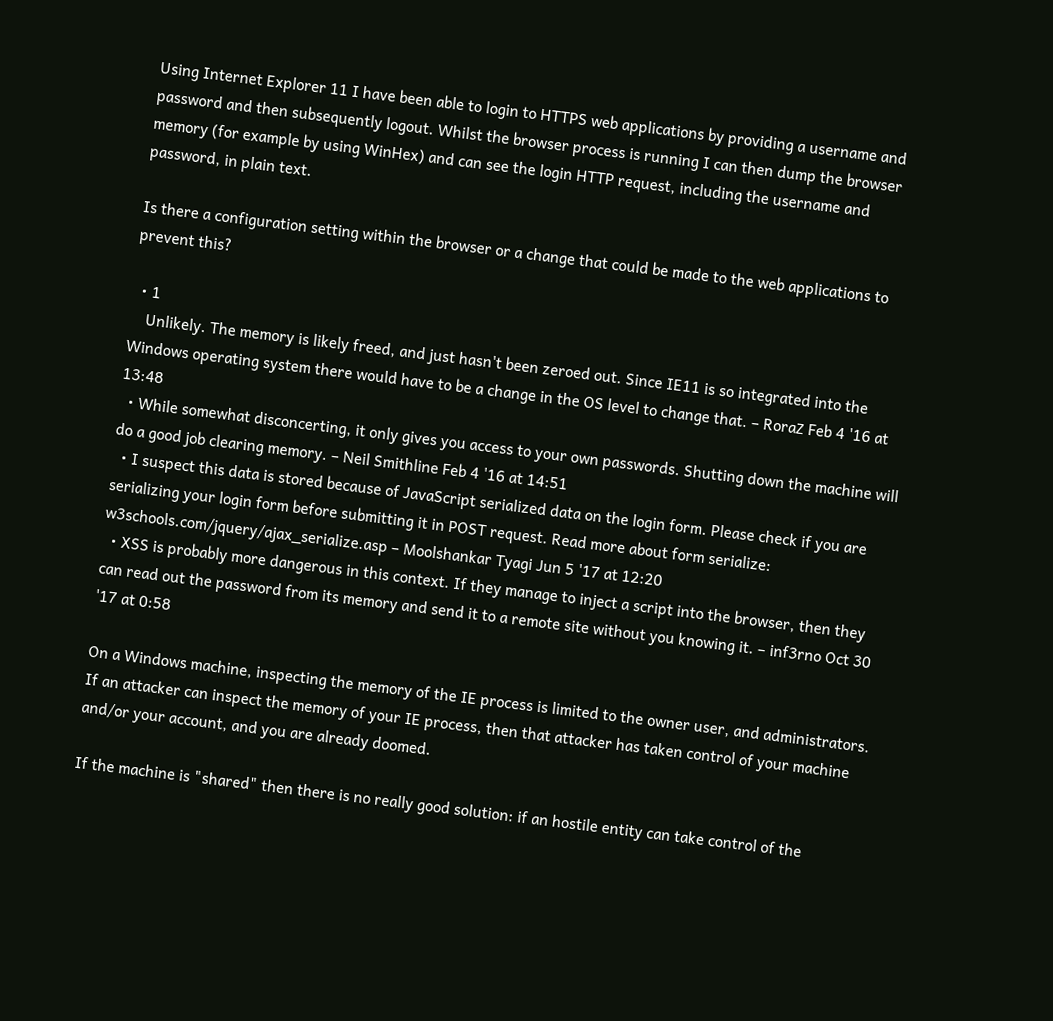Using Internet Explorer 11 I have been able to login to HTTPS web applications by providing a username and password and then subsequently logout. Whilst the browser process is running I can then dump the browser memory (for example by using WinHex) and can see the login HTTP request, including the username and password, in plain text.

Is there a configuration setting within the browser or a change that could be made to the web applications to prevent this?

  • 1
    Unlikely. The memory is likely freed, and just hasn't been zeroed out. Since IE11 is so integrated into the Windows operating system there would have to be a change in the OS level to change that. – RoraΖ Feb 4 '16 at 13:48
  • While somewhat disconcerting, it only gives you access to your own passwords. Shutting down the machine will do a good job clearing memory. – Neil Smithline Feb 4 '16 at 14:51
  • I suspect this data is stored because of JavaScript serialized data on the login form. Please check if you are serializing your login form before submitting it in POST request. Read more about form serialize: w3schools.com/jquery/ajax_serialize.asp – Moolshankar Tyagi Jun 5 '17 at 12:20
  • XSS is probably more dangerous in this context. If they manage to inject a script into the browser, then they can read out the password from its memory and send it to a remote site without you knowing it. – inf3rno Oct 30 '17 at 0:58

On a Windows machine, inspecting the memory of the IE process is limited to the owner user, and administrators. If an attacker can inspect the memory of your IE process, then that attacker has taken control of your machine and/or your account, and you are already doomed.

If the machine is "shared" then there is no really good solution: if an hostile entity can take control of the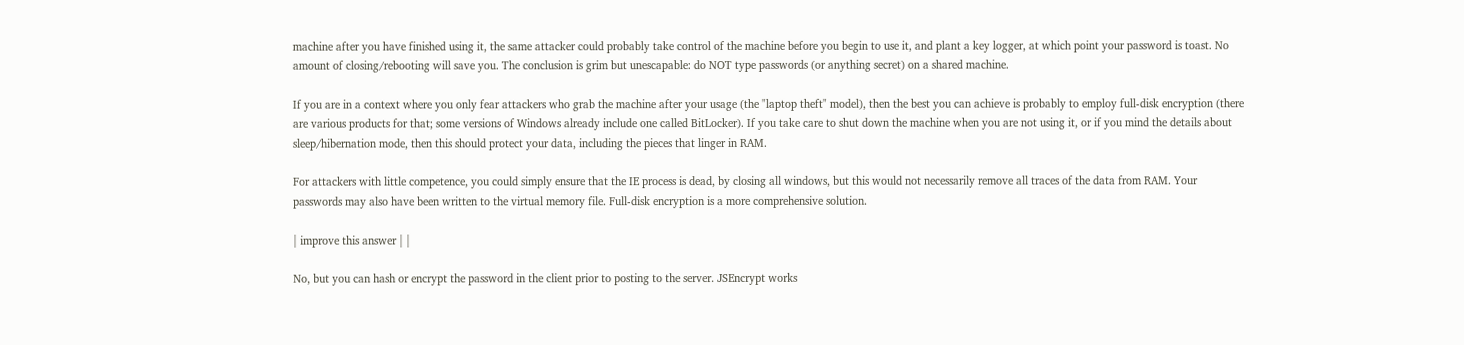machine after you have finished using it, the same attacker could probably take control of the machine before you begin to use it, and plant a key logger, at which point your password is toast. No amount of closing/rebooting will save you. The conclusion is grim but unescapable: do NOT type passwords (or anything secret) on a shared machine.

If you are in a context where you only fear attackers who grab the machine after your usage (the "laptop theft" model), then the best you can achieve is probably to employ full-disk encryption (there are various products for that; some versions of Windows already include one called BitLocker). If you take care to shut down the machine when you are not using it, or if you mind the details about sleep/hibernation mode, then this should protect your data, including the pieces that linger in RAM.

For attackers with little competence, you could simply ensure that the IE process is dead, by closing all windows, but this would not necessarily remove all traces of the data from RAM. Your passwords may also have been written to the virtual memory file. Full-disk encryption is a more comprehensive solution.

| improve this answer | |

No, but you can hash or encrypt the password in the client prior to posting to the server. JSEncrypt works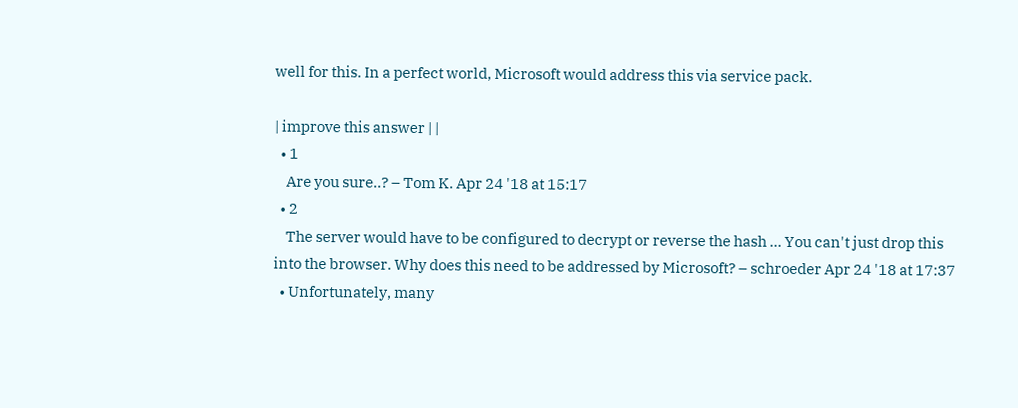well for this. In a perfect world, Microsoft would address this via service pack.

| improve this answer | |
  • 1
    Are you sure..? – Tom K. Apr 24 '18 at 15:17
  • 2
    The server would have to be configured to decrypt or reverse the hash ... You can't just drop this into the browser. Why does this need to be addressed by Microsoft? – schroeder Apr 24 '18 at 17:37
  • Unfortunately, many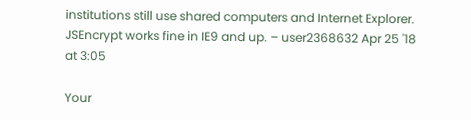institutions still use shared computers and Internet Explorer. JSEncrypt works fine in IE9 and up. – user2368632 Apr 25 '18 at 3:05

Your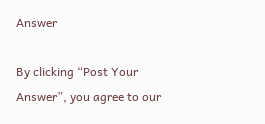Answer

By clicking “Post Your Answer”, you agree to our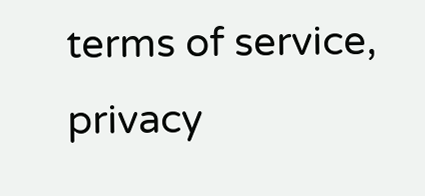terms of service, privacy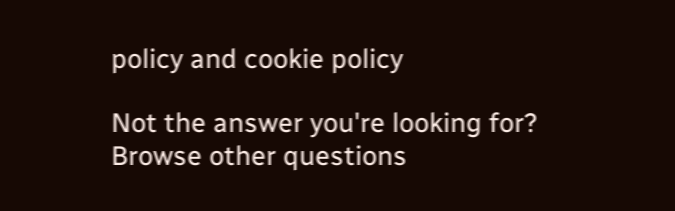policy and cookie policy

Not the answer you're looking for? Browse other questions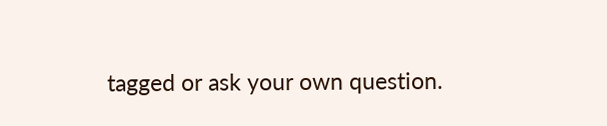tagged or ask your own question.